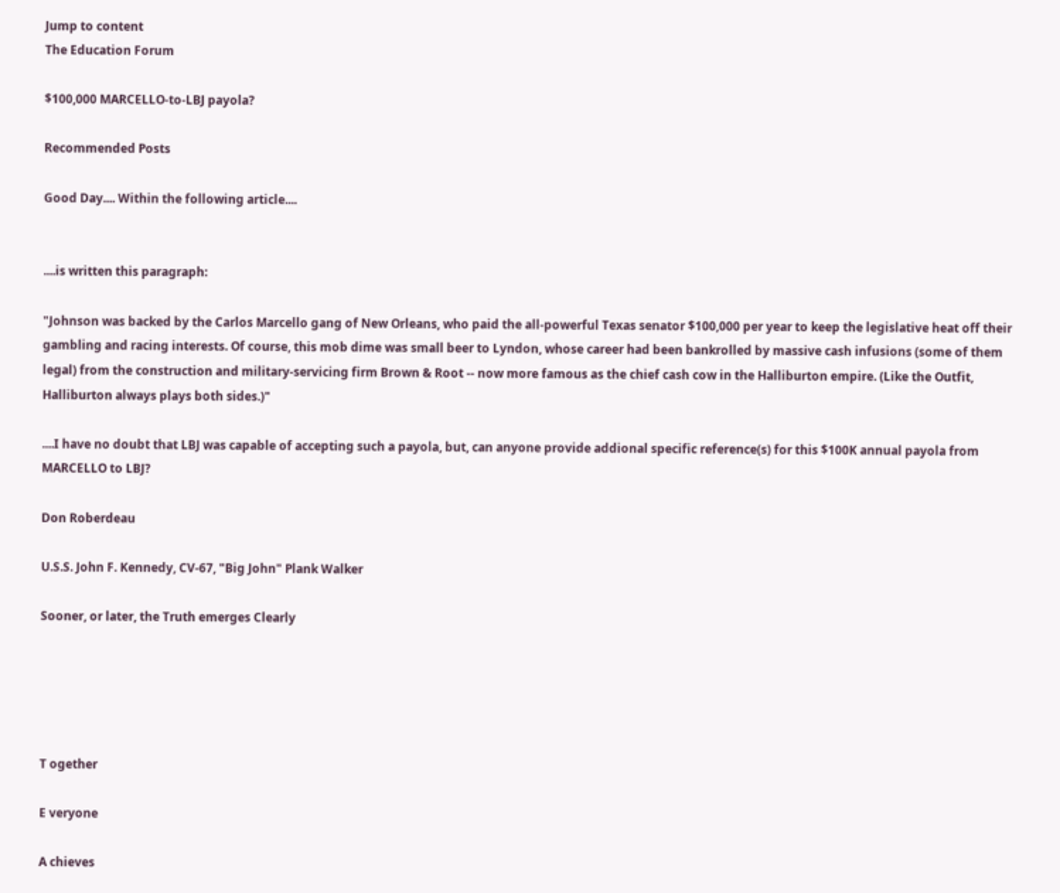Jump to content
The Education Forum

$100,000 MARCELLO-to-LBJ payola?

Recommended Posts

Good Day.... Within the following article....


....is written this paragraph:

"Johnson was backed by the Carlos Marcello gang of New Orleans, who paid the all-powerful Texas senator $100,000 per year to keep the legislative heat off their gambling and racing interests. Of course, this mob dime was small beer to Lyndon, whose career had been bankrolled by massive cash infusions (some of them legal) from the construction and military-servicing firm Brown & Root -- now more famous as the chief cash cow in the Halliburton empire. (Like the Outfit, Halliburton always plays both sides.)"

....I have no doubt that LBJ was capable of accepting such a payola, but, can anyone provide addional specific reference(s) for this $100K annual payola from MARCELLO to LBJ?

Don Roberdeau

U.S.S. John F. Kennedy, CV-67, "Big John" Plank Walker

Sooner, or later, the Truth emerges Clearly





T ogether

E veryone

A chieves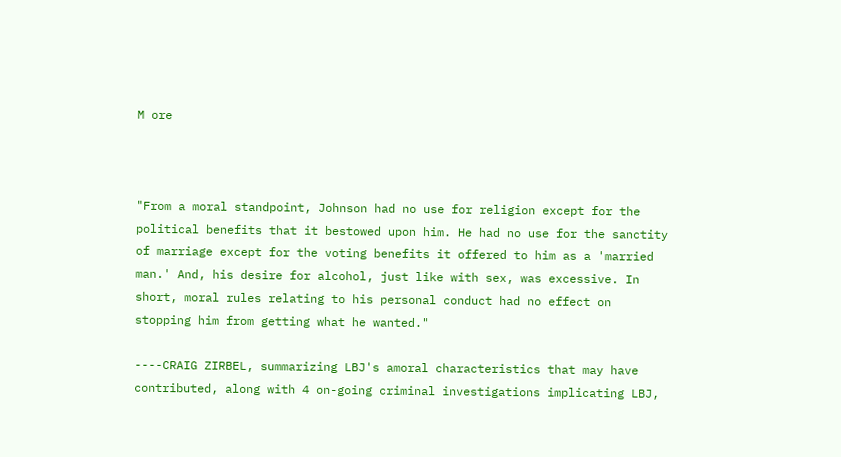M ore



"From a moral standpoint, Johnson had no use for religion except for the political benefits that it bestowed upon him. He had no use for the sanctity of marriage except for the voting benefits it offered to him as a 'married man.' And, his desire for alcohol, just like with sex, was excessive. In short, moral rules relating to his personal conduct had no effect on stopping him from getting what he wanted."

----CRAIG ZIRBEL, summarizing LBJ's amoral characteristics that may have contributed, along with 4 on-going criminal investigations implicating LBJ,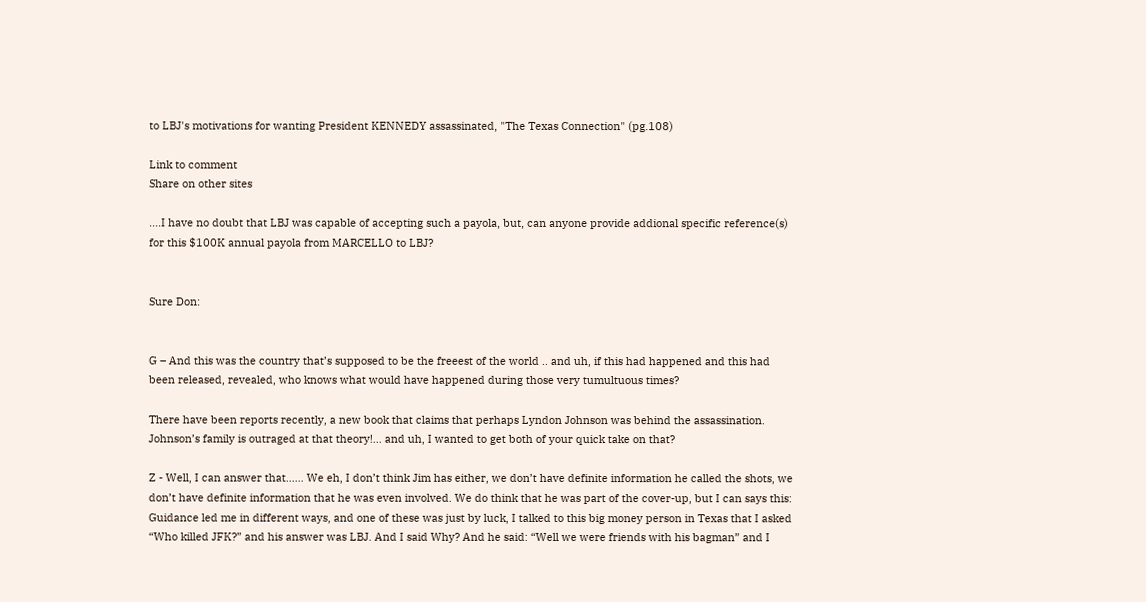to LBJ's motivations for wanting President KENNEDY assassinated, "The Texas Connection" (pg.108)

Link to comment
Share on other sites

....I have no doubt that LBJ was capable of accepting such a payola, but, can anyone provide addional specific reference(s) for this $100K annual payola from MARCELLO to LBJ?


Sure Don:


G – And this was the country that’s supposed to be the freeest of the world .. and uh, if this had happened and this had been released, revealed, who knows what would have happened during those very tumultuous times?

There have been reports recently, a new book that claims that perhaps Lyndon Johnson was behind the assassination. Johnson’s family is outraged at that theory!... and uh, I wanted to get both of your quick take on that?

Z - Well, I can answer that…… We eh, I don’t think Jim has either, we don’t have definite information he called the shots, we don’t have definite information that he was even involved. We do think that he was part of the cover-up, but I can says this: Guidance led me in different ways, and one of these was just by luck, I talked to this big money person in Texas that I asked “Who killed JFK?” and his answer was LBJ. And I said Why? And he said: “Well we were friends with his bagman” and I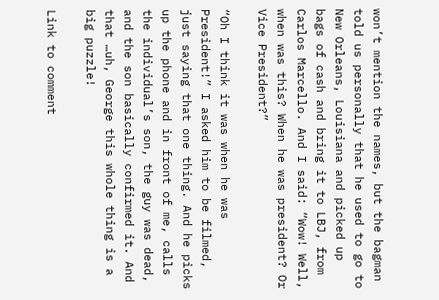won’t mention the names, but the bagman told us personally that he used to go to New Orleans, Louisiana and picked up bags of cash and bring it to LBJ, from Carlos Marcello. And I said: “Wow! Well, when was this? When he was president? Or Vice President?”

“Oh I think it was when he was President!” I asked him to be filmed, just saying that one thing. And he picks up the phone and in front of me, calls the individual’s son, the guy was dead, and the son basically confirmed it. And that …uh, George this whole thing is a big puzzle!

Link to comment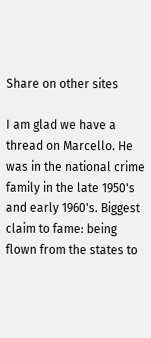Share on other sites

I am glad we have a thread on Marcello. He was in the national crime family in the late 1950's and early 1960's. Biggest claim to fame: being flown from the states to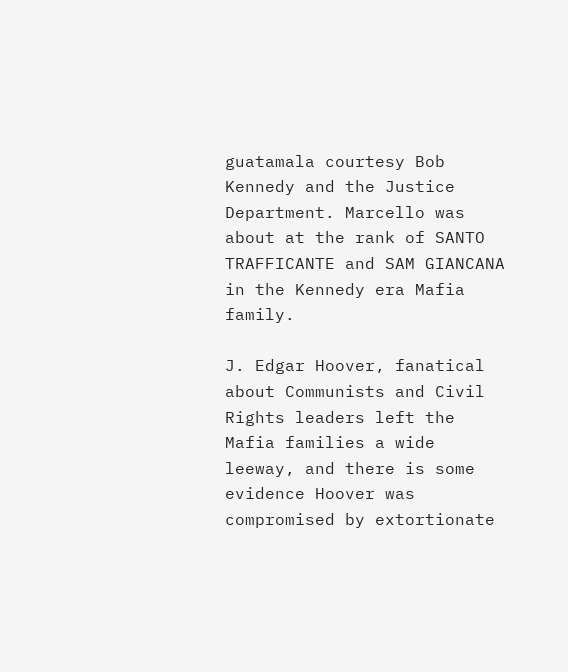guatamala courtesy Bob Kennedy and the Justice Department. Marcello was about at the rank of SANTO TRAFFICANTE and SAM GIANCANA in the Kennedy era Mafia family.

J. Edgar Hoover, fanatical about Communists and Civil Rights leaders left the Mafia families a wide leeway, and there is some evidence Hoover was compromised by extortionate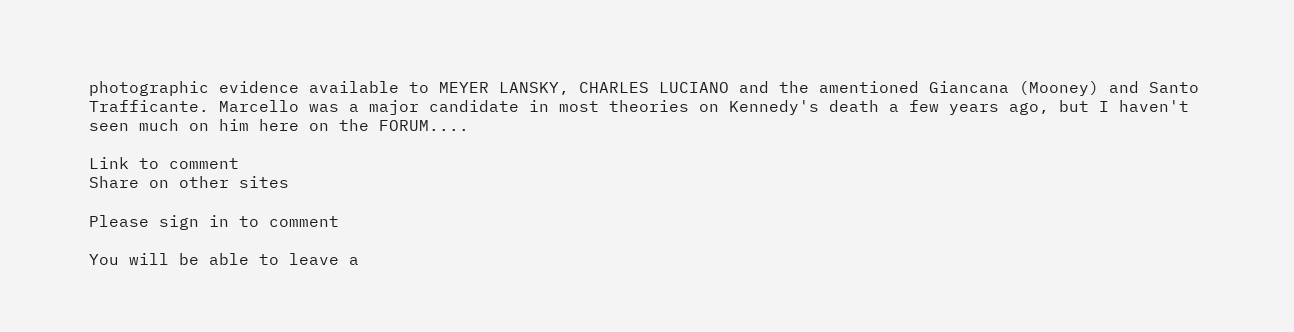photographic evidence available to MEYER LANSKY, CHARLES LUCIANO and the amentioned Giancana (Mooney) and Santo Trafficante. Marcello was a major candidate in most theories on Kennedy's death a few years ago, but I haven't seen much on him here on the FORUM....

Link to comment
Share on other sites

Please sign in to comment

You will be able to leave a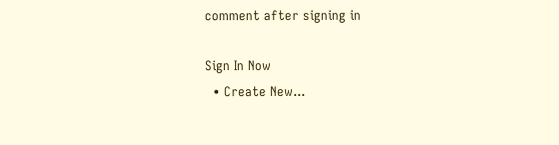comment after signing in

Sign In Now
  • Create New...